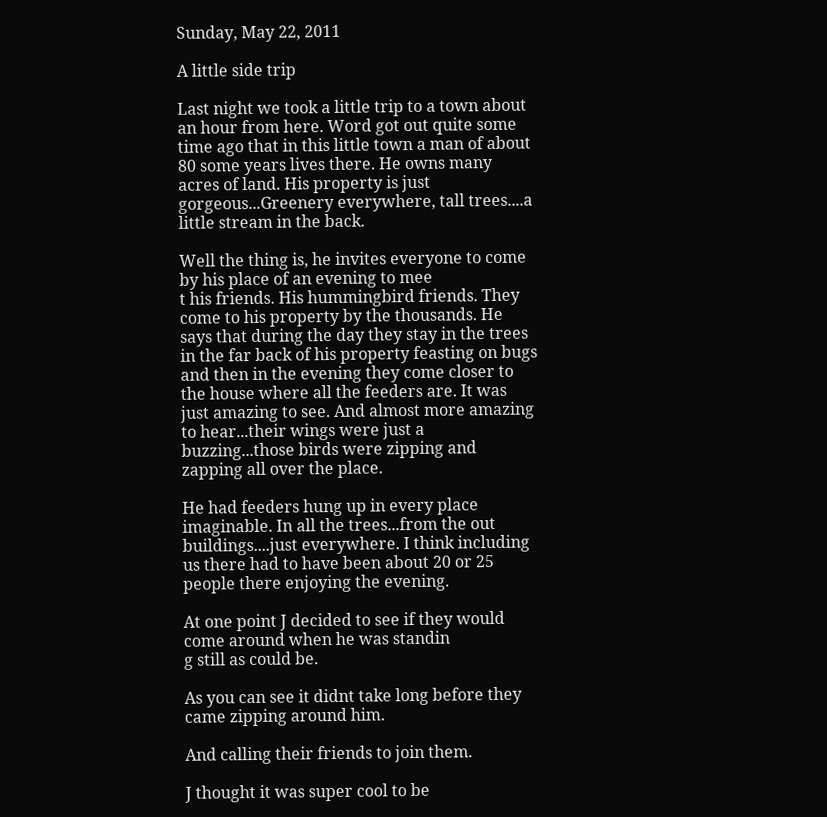Sunday, May 22, 2011

A little side trip

Last night we took a little trip to a town about an hour from here. Word got out quite some time ago that in this little town a man of about 80 some years lives there. He owns many acres of land. His property is just gorgeous...Greenery everywhere, tall trees....a little stream in the back.

Well the thing is, he invites everyone to come by his place of an evening to mee
t his friends. His hummingbird friends. They come to his property by the thousands. He says that during the day they stay in the trees in the far back of his property feasting on bugs and then in the evening they come closer to the house where all the feeders are. It was just amazing to see. And almost more amazing to hear...their wings were just a buzzing...those birds were zipping and zapping all over the place.

He had feeders hung up in every place imaginable. In all the trees...from the out
buildings....just everywhere. I think including us there had to have been about 20 or 25 people there enjoying the evening.

At one point J decided to see if they would come around when he was standin
g still as could be.

As you can see it didnt take long before they came zipping around him.

And calling their friends to join them.

J thought it was super cool to be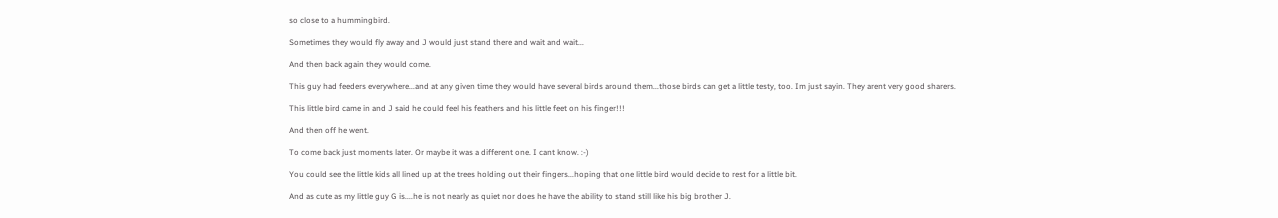so close to a hummingbird.

Sometimes they would fly away and J would just stand there and wait and wait...

And then back again they would come.

This guy had feeders everywhere...and at any given time they would have several birds around them...those birds can get a little testy, too. Im just sayin. They arent very good sharers.

This little bird came in and J said he could feel his feathers and his little feet on his finger!!!

And then off he went.

To come back just moments later. Or maybe it was a different one. I cant know. :-)

You could see the little kids all lined up at the trees holding out their fingers...hoping that one little bird would decide to rest for a little bit.

And as cute as my little guy G is....he is not nearly as quiet nor does he have the ability to stand still like his big brother J.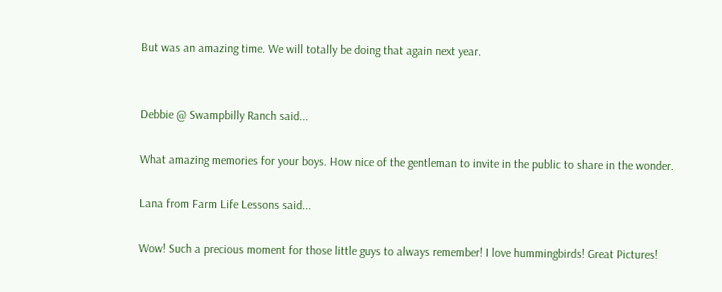But was an amazing time. We will totally be doing that again next year.


Debbie @ Swampbilly Ranch said...

What amazing memories for your boys. How nice of the gentleman to invite in the public to share in the wonder.

Lana from Farm Life Lessons said...

Wow! Such a precious moment for those little guys to always remember! I love hummingbirds! Great Pictures!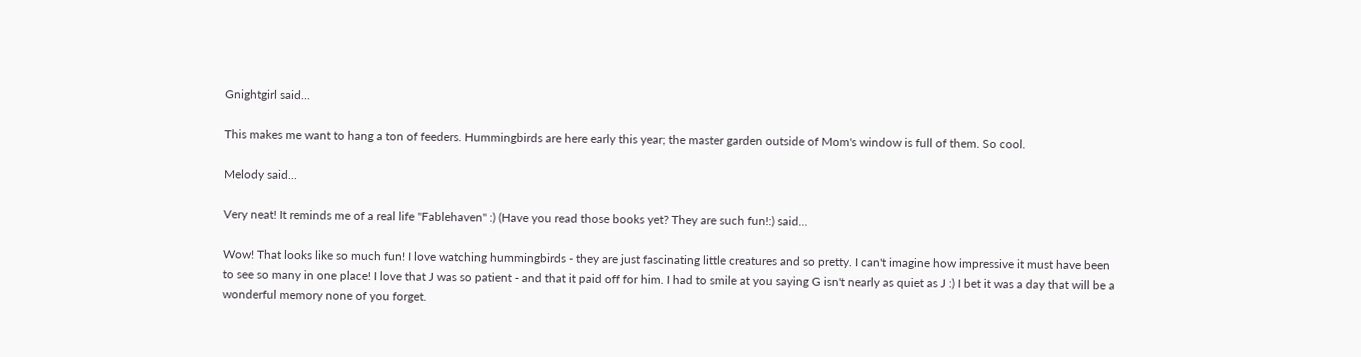Gnightgirl said...

This makes me want to hang a ton of feeders. Hummingbirds are here early this year; the master garden outside of Mom's window is full of them. So cool.

Melody said...

Very neat! It reminds me of a real life "Fablehaven" :) (Have you read those books yet? They are such fun!:) said...

Wow! That looks like so much fun! I love watching hummingbirds - they are just fascinating little creatures and so pretty. I can't imagine how impressive it must have been to see so many in one place! I love that J was so patient - and that it paid off for him. I had to smile at you saying G isn't nearly as quiet as J :) I bet it was a day that will be a wonderful memory none of you forget.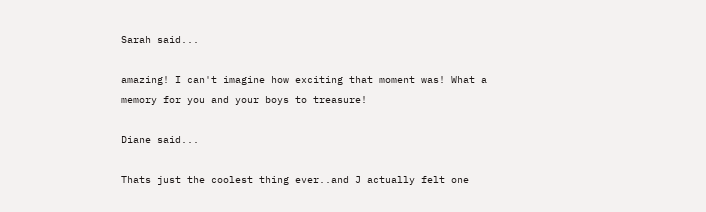Sarah said...

amazing! I can't imagine how exciting that moment was! What a memory for you and your boys to treasure!

Diane said...

Thats just the coolest thing ever..and J actually felt one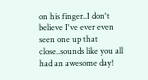on his finger..I don't believe I've ever even seen one up that close..sounds like you all had an awesome day!